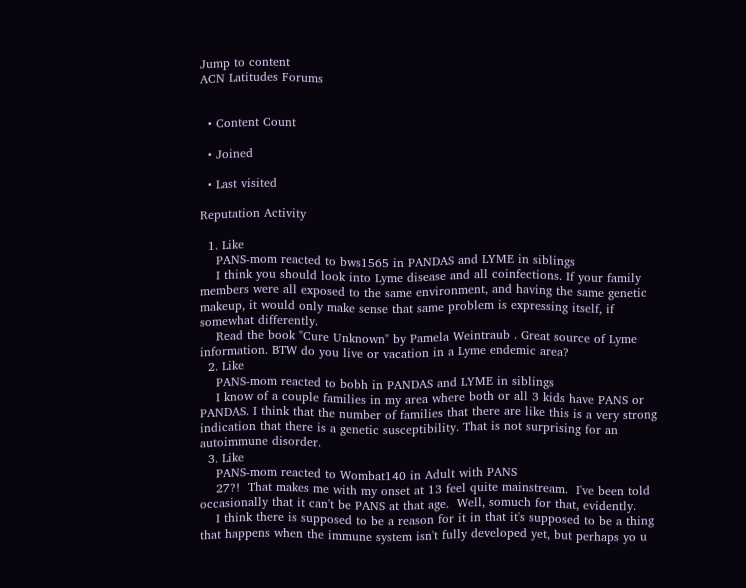Jump to content
ACN Latitudes Forums


  • Content Count

  • Joined

  • Last visited

Reputation Activity

  1. Like
    PANS-mom reacted to bws1565 in PANDAS and LYME in siblings
    I think you should look into Lyme disease and all coinfections. If your family members were all exposed to the same environment, and having the same genetic makeup, it would only make sense that same problem is expressing itself, if somewhat differently.
    Read the book "Cure Unknown" by Pamela Weintraub . Great source of Lyme information. BTW do you live or vacation in a Lyme endemic area?
  2. Like
    PANS-mom reacted to bobh in PANDAS and LYME in siblings
    I know of a couple families in my area where both or all 3 kids have PANS or PANDAS. I think that the number of families that there are like this is a very strong indication that there is a genetic susceptibility. That is not surprising for an autoimmune disorder.
  3. Like
    PANS-mom reacted to Wombat140 in Adult with PANS
    27?!  That makes me with my onset at 13 feel quite mainstream.  I've been told occasionally that it can't be PANS at that age.  Well, somuch for that, evidently.
    I think there is supposed to be a reason for it in that it's supposed to be a thing that happens when the immune system isn't fully developed yet, but perhaps yo u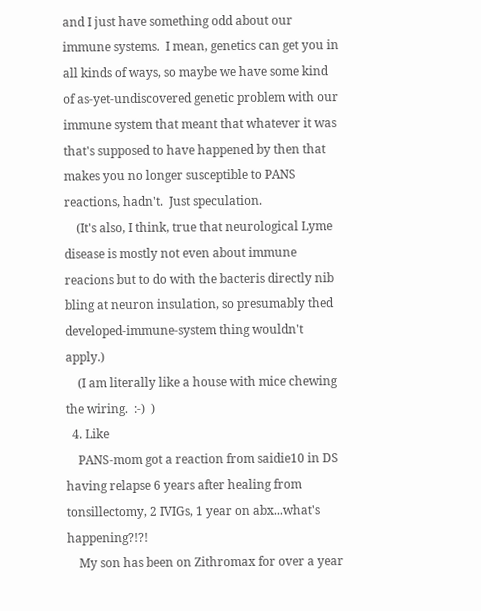and I just have something odd about our immune systems.  I mean, genetics can get you in all kinds of ways, so maybe we have some kind of as-yet-undiscovered genetic problem with our immune system that meant that whatever it was that's supposed to have happened by then that makes you no longer susceptible to PANS reactions, hadn't.  Just speculation.
    (It's also, I think, true that neurological Lyme disease is mostly not even about immune reacions but to do with the bacteris directly nib bling at neuron insulation, so presumably thed developed-immune-system thing wouldn't apply.)
    (I am literally like a house with mice chewing the wiring.  :-)  )
  4. Like
    PANS-mom got a reaction from saidie10 in DS having relapse 6 years after healing from tonsillectomy, 2 IVIGs, 1 year on abx...what's happening?!?!
    My son has been on Zithromax for over a year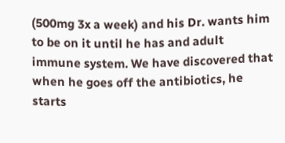(500mg 3x a week) and his Dr. wants him to be on it until he has and adult immune system. We have discovered that when he goes off the antibiotics, he starts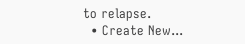to relapse.
  • Create New...